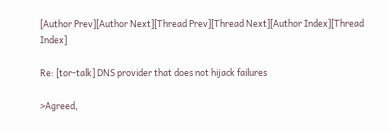[Author Prev][Author Next][Thread Prev][Thread Next][Author Index][Thread Index]

Re: [tor-talk] DNS provider that does not hijack failures

>Agreed,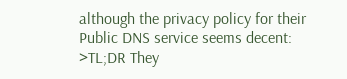although the privacy policy for their Public DNS service seems decent:
>TL;DR They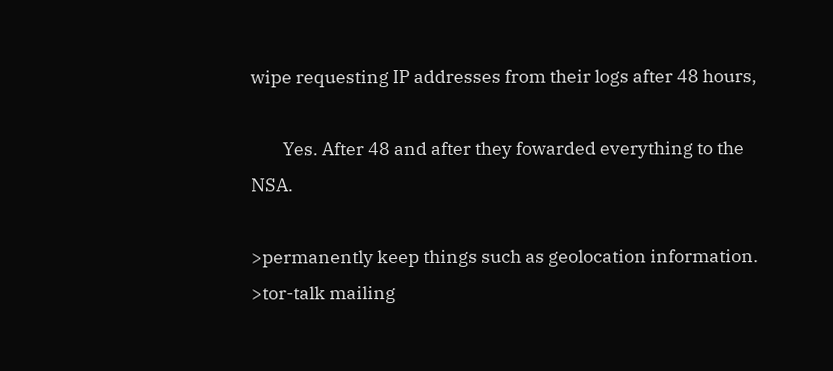wipe requesting IP addresses from their logs after 48 hours,

        Yes. After 48 and after they fowarded everything to the NSA.

>permanently keep things such as geolocation information.
>tor-talk mailing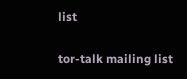list

tor-talk mailing list